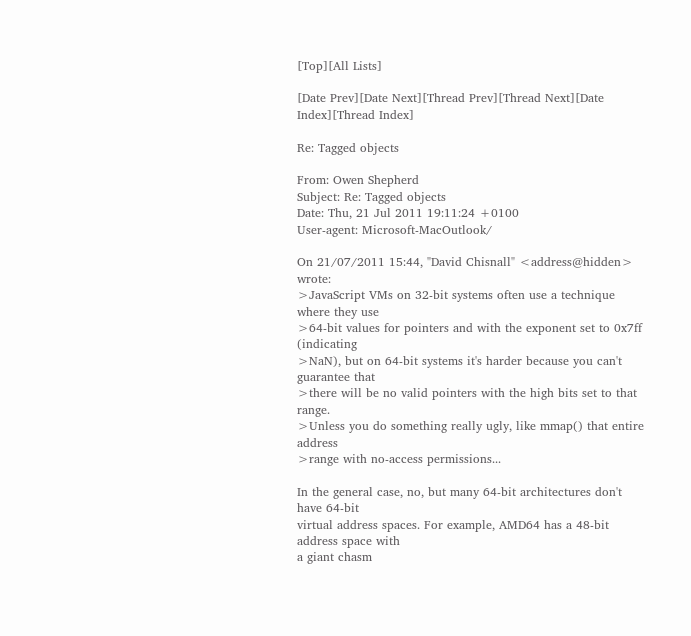[Top][All Lists]

[Date Prev][Date Next][Thread Prev][Thread Next][Date Index][Thread Index]

Re: Tagged objects

From: Owen Shepherd
Subject: Re: Tagged objects
Date: Thu, 21 Jul 2011 19:11:24 +0100
User-agent: Microsoft-MacOutlook/

On 21/07/2011 15:44, "David Chisnall" <address@hidden> wrote:
>JavaScript VMs on 32-bit systems often use a technique where they use
>64-bit values for pointers and with the exponent set to 0x7ff (indicating
>NaN), but on 64-bit systems it's harder because you can't guarantee that
>there will be no valid pointers with the high bits set to that range.
>Unless you do something really ugly, like mmap() that entire address
>range with no-access permissions...

In the general case, no, but many 64-bit architectures don't have 64-bit
virtual address spaces. For example, AMD64 has a 48-bit address space with
a giant chasm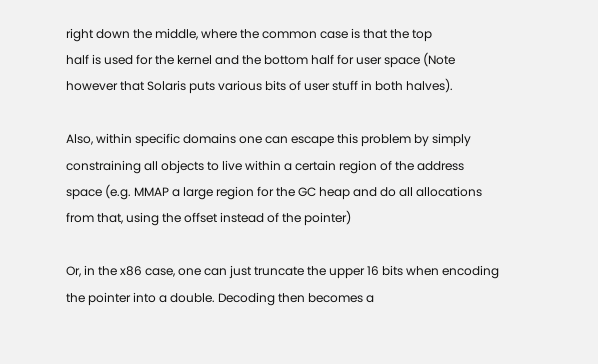right down the middle, where the common case is that the top
half is used for the kernel and the bottom half for user space (Note
however that Solaris puts various bits of user stuff in both halves).

Also, within specific domains one can escape this problem by simply
constraining all objects to live within a certain region of the address
space (e.g. MMAP a large region for the GC heap and do all allocations
from that, using the offset instead of the pointer)

Or, in the x86 case, one can just truncate the upper 16 bits when encoding
the pointer into a double. Decoding then becomes a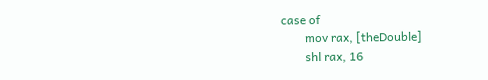case of
        mov rax, [theDouble]
        shl rax, 16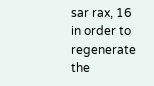sar rax, 16
in order to regenerate the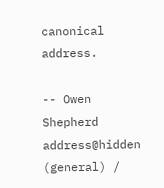canonical address.

-- Owen Shepherd
address@hidden (general) /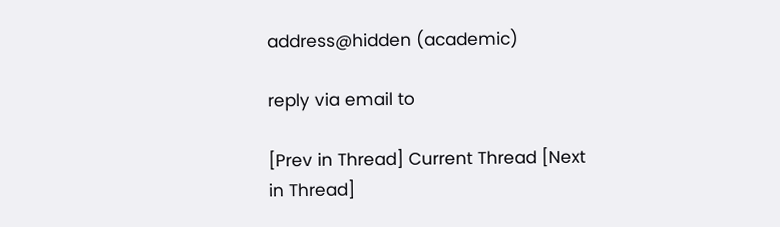address@hidden (academic)

reply via email to

[Prev in Thread] Current Thread [Next in Thread]